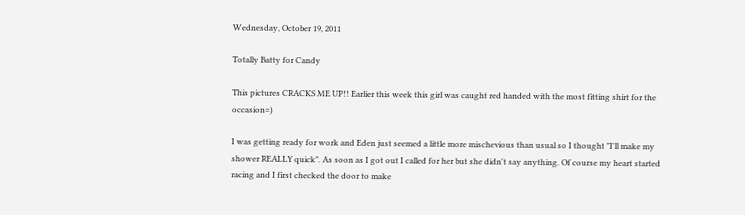Wednesday, October 19, 2011

Totally Batty for Candy

This pictures CRACKS ME UP!! Earlier this week this girl was caught red handed with the most fitting shirt for the occasion=)

I was getting ready for work and Eden just seemed a little more mischevious than usual so I thought "I'll make my shower REALLY quick". As soon as I got out I called for her but she didn't say anything. Of course my heart started racing and I first checked the door to make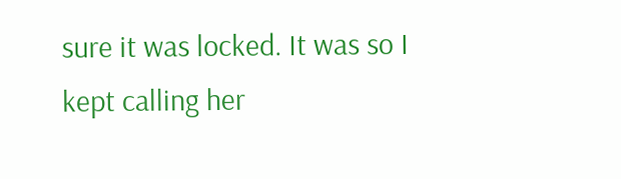sure it was locked. It was so I kept calling her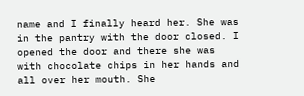name and I finally heard her. She was in the pantry with the door closed. I opened the door and there she was with chocolate chips in her hands and all over her mouth. She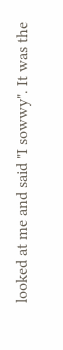looked at me and said "I sowwy". It was the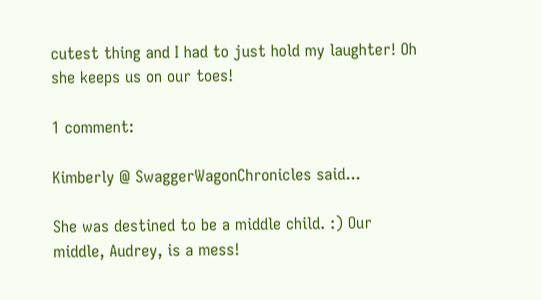cutest thing and I had to just hold my laughter! Oh she keeps us on our toes!

1 comment:

Kimberly @ SwaggerWagonChronicles said...

She was destined to be a middle child. :) Our middle, Audrey, is a mess!